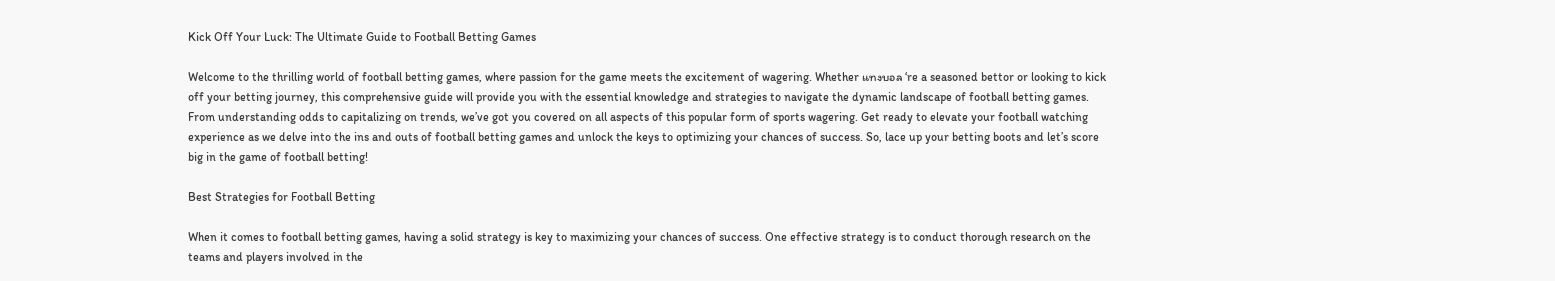Kick Off Your Luck: The Ultimate Guide to Football Betting Games

Welcome to the thrilling world of football betting games, where passion for the game meets the excitement of wagering. Whether แทงบอล ‘re a seasoned bettor or looking to kick off your betting journey, this comprehensive guide will provide you with the essential knowledge and strategies to navigate the dynamic landscape of football betting games. From understanding odds to capitalizing on trends, we’ve got you covered on all aspects of this popular form of sports wagering. Get ready to elevate your football watching experience as we delve into the ins and outs of football betting games and unlock the keys to optimizing your chances of success. So, lace up your betting boots and let’s score big in the game of football betting!

Best Strategies for Football Betting

When it comes to football betting games, having a solid strategy is key to maximizing your chances of success. One effective strategy is to conduct thorough research on the teams and players involved in the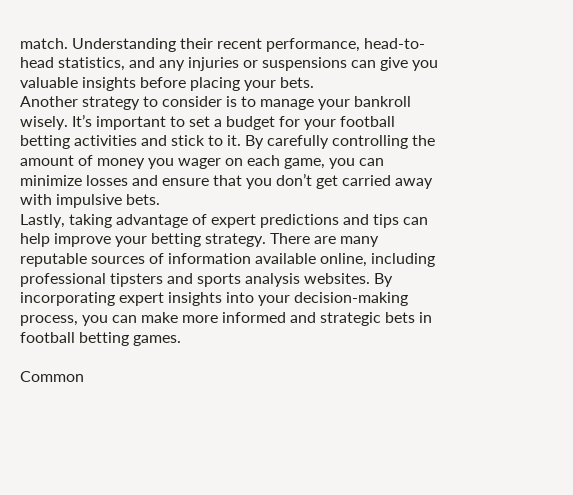match. Understanding their recent performance, head-to-head statistics, and any injuries or suspensions can give you valuable insights before placing your bets.
Another strategy to consider is to manage your bankroll wisely. It’s important to set a budget for your football betting activities and stick to it. By carefully controlling the amount of money you wager on each game, you can minimize losses and ensure that you don’t get carried away with impulsive bets.
Lastly, taking advantage of expert predictions and tips can help improve your betting strategy. There are many reputable sources of information available online, including professional tipsters and sports analysis websites. By incorporating expert insights into your decision-making process, you can make more informed and strategic bets in football betting games.

Common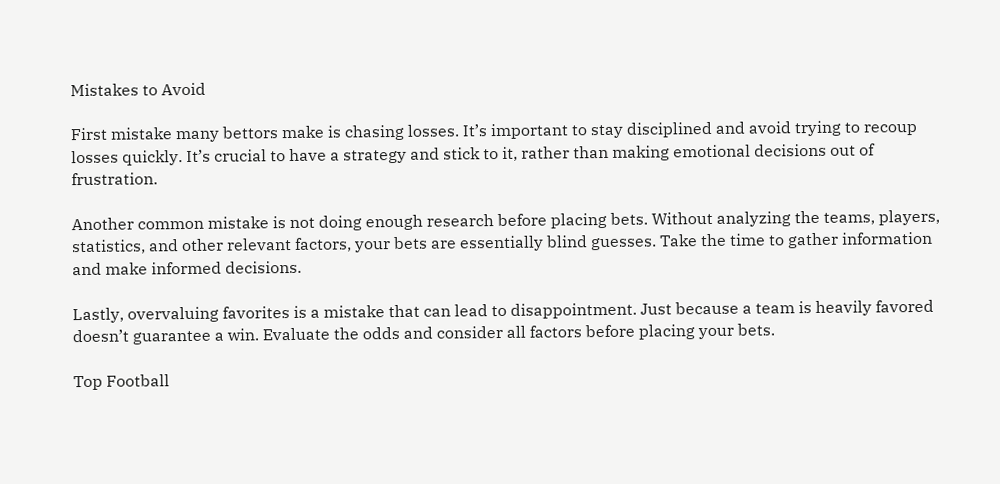Mistakes to Avoid

First mistake many bettors make is chasing losses. It’s important to stay disciplined and avoid trying to recoup losses quickly. It’s crucial to have a strategy and stick to it, rather than making emotional decisions out of frustration.

Another common mistake is not doing enough research before placing bets. Without analyzing the teams, players, statistics, and other relevant factors, your bets are essentially blind guesses. Take the time to gather information and make informed decisions.

Lastly, overvaluing favorites is a mistake that can lead to disappointment. Just because a team is heavily favored doesn’t guarantee a win. Evaluate the odds and consider all factors before placing your bets.

Top Football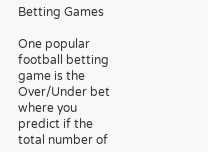Betting Games

One popular football betting game is the Over/Under bet where you predict if the total number of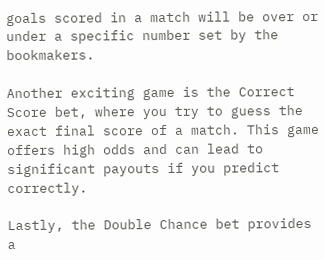goals scored in a match will be over or under a specific number set by the bookmakers.

Another exciting game is the Correct Score bet, where you try to guess the exact final score of a match. This game offers high odds and can lead to significant payouts if you predict correctly.

Lastly, the Double Chance bet provides a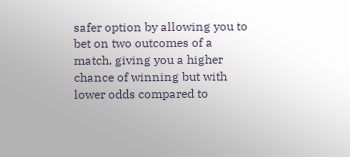safer option by allowing you to bet on two outcomes of a match, giving you a higher chance of winning but with lower odds compared to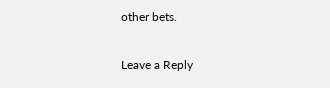other bets.

Leave a Reply